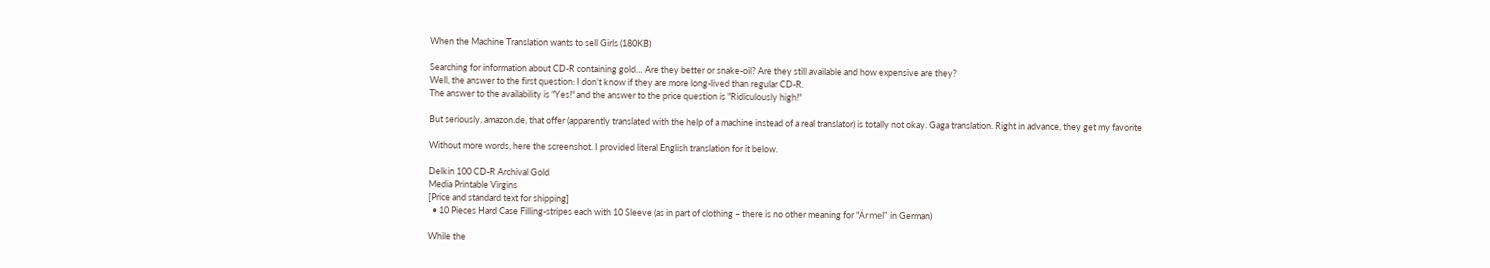When the Machine Translation wants to sell Girls (180KB)

Searching for information about CD-R containing gold… Are they better or snake-oil? Are they still available and how expensive are they?
Well, the answer to the first question: I don't know if they are more long-lived than regular CD-R.
The answer to the availability is "Yes!" and the answer to the price question is "Ridiculously high!"

But seriously, amazon.de, that offer (apparently translated with the help of a machine instead of a real translator) is totally not okay. Gaga translation. Right in advance, they get my favorite

Without more words, here the screenshot. I provided literal English translation for it below.

Delkin 100 CD-R Archival Gold
Media Printable Virgins
[Price and standard text for shipping]
  • 10 Pieces Hard Case Filling-stripes each with 10 Sleeve (as in part of clothing – there is no other meaning for "Ärmel" in German)

While the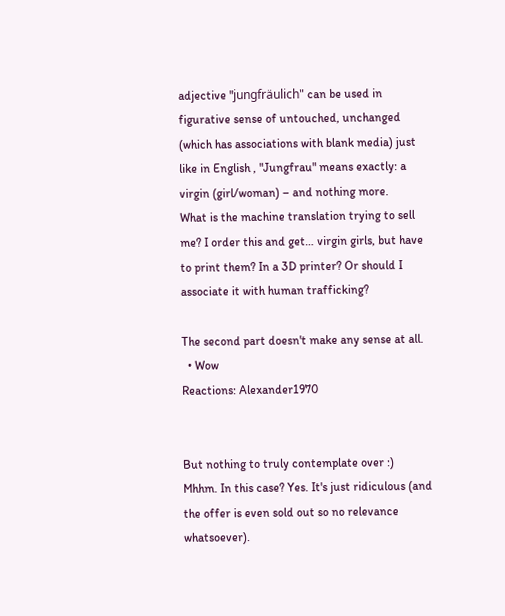adjective "jungfräulich" can be used in figurative sense of untouched, unchanged (which has associations with blank media) just like in English , "Jungfrau" means exactly: a virgin (girl/woman) – and nothing more.
What is the machine translation trying to sell me? I order this and get… virgin girls, but have to print them? In a 3D printer? Or should I associate it with human trafficking?

The second part doesn't make any sense at all.
  • Wow
Reactions: Alexander1970


But nothing to truly contemplate over :)
Mhhm. In this case? Yes. It's just ridiculous (and the offer is even sold out so no relevance whatsoever).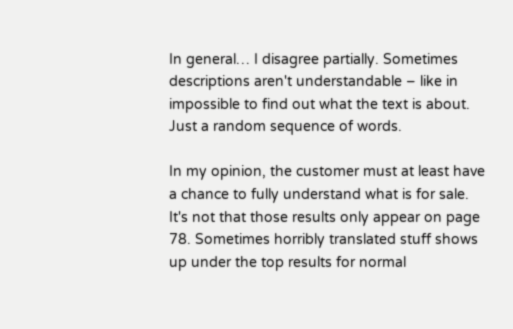In general… I disagree partially. Sometimes descriptions aren't understandable – like in impossible to find out what the text is about. Just a random sequence of words.

In my opinion, the customer must at least have a chance to fully understand what is for sale. It's not that those results only appear on page 78. Sometimes horribly translated stuff shows up under the top results for normal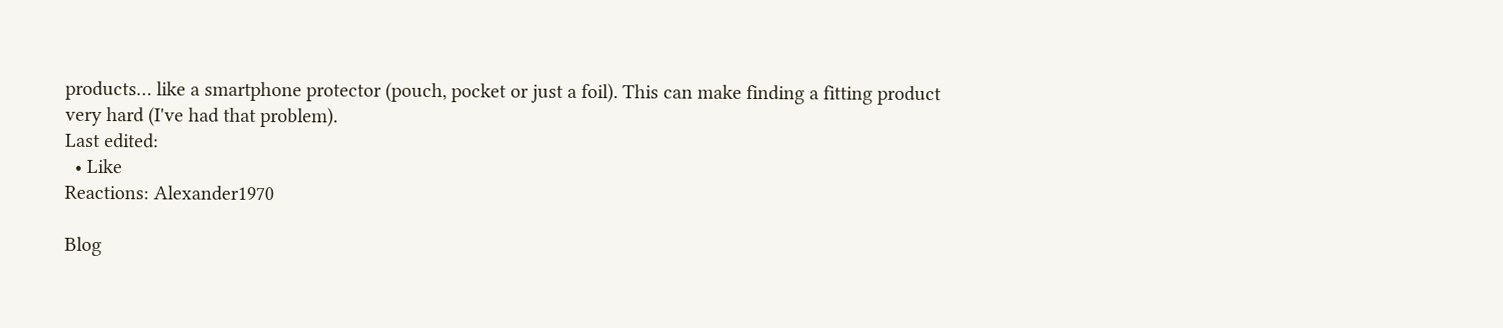products… like a smartphone protector (pouch, pocket or just a foil). This can make finding a fitting product very hard (I've had that problem).
Last edited:
  • Like
Reactions: Alexander1970

Blog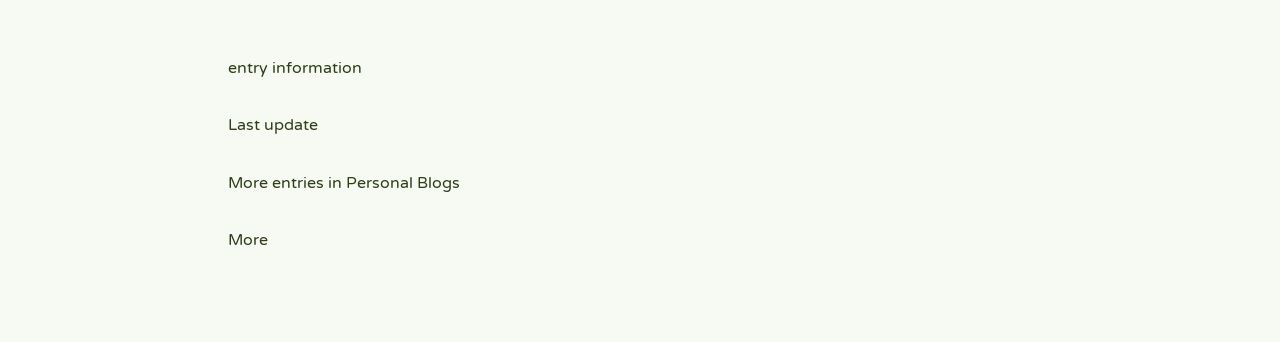entry information

Last update

More entries in Personal Blogs

More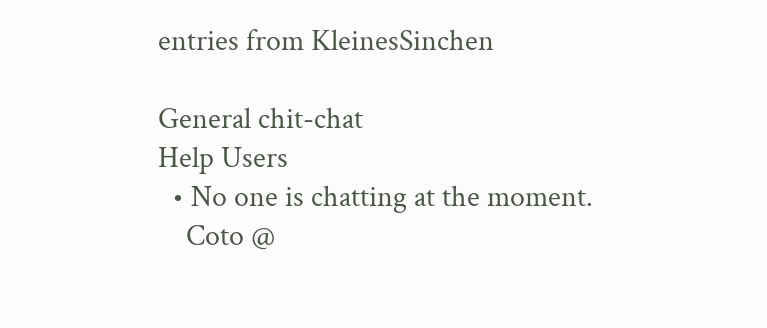entries from KleinesSinchen

General chit-chat
Help Users
  • No one is chatting at the moment.
    Coto @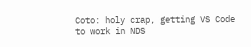Coto: holy crap, getting VS Code to work in NDS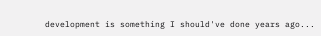development is something I should've done years ago...